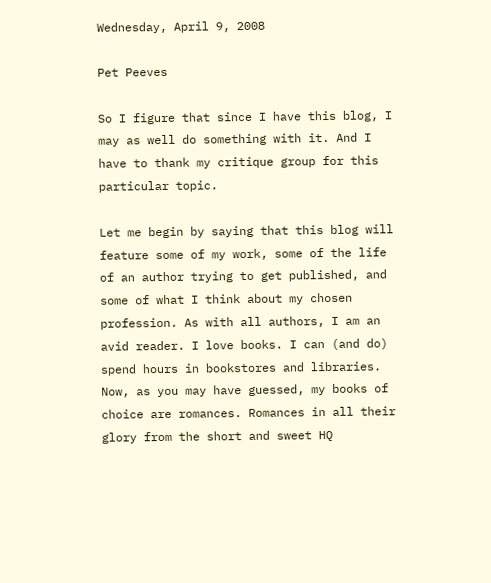Wednesday, April 9, 2008

Pet Peeves

So I figure that since I have this blog, I may as well do something with it. And I have to thank my critique group for this particular topic.

Let me begin by saying that this blog will feature some of my work, some of the life of an author trying to get published, and some of what I think about my chosen profession. As with all authors, I am an avid reader. I love books. I can (and do) spend hours in bookstores and libraries. Now, as you may have guessed, my books of choice are romances. Romances in all their glory from the short and sweet HQ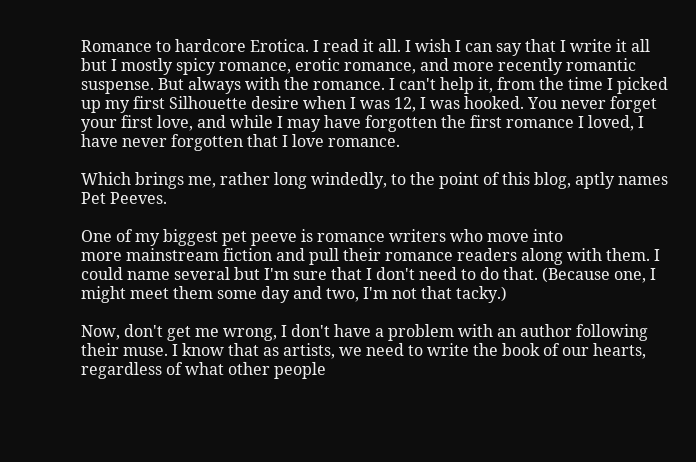Romance to hardcore Erotica. I read it all. I wish I can say that I write it all but I mostly spicy romance, erotic romance, and more recently romantic suspense. But always with the romance. I can't help it, from the time I picked up my first Silhouette desire when I was 12, I was hooked. You never forget your first love, and while I may have forgotten the first romance I loved, I have never forgotten that I love romance.

Which brings me, rather long windedly, to the point of this blog, aptly names Pet Peeves.

One of my biggest pet peeve is romance writers who move into
more mainstream fiction and pull their romance readers along with them. I could name several but I'm sure that I don't need to do that. (Because one, I might meet them some day and two, I'm not that tacky.)

Now, don't get me wrong, I don't have a problem with an author following their muse. I know that as artists, we need to write the book of our hearts, regardless of what other people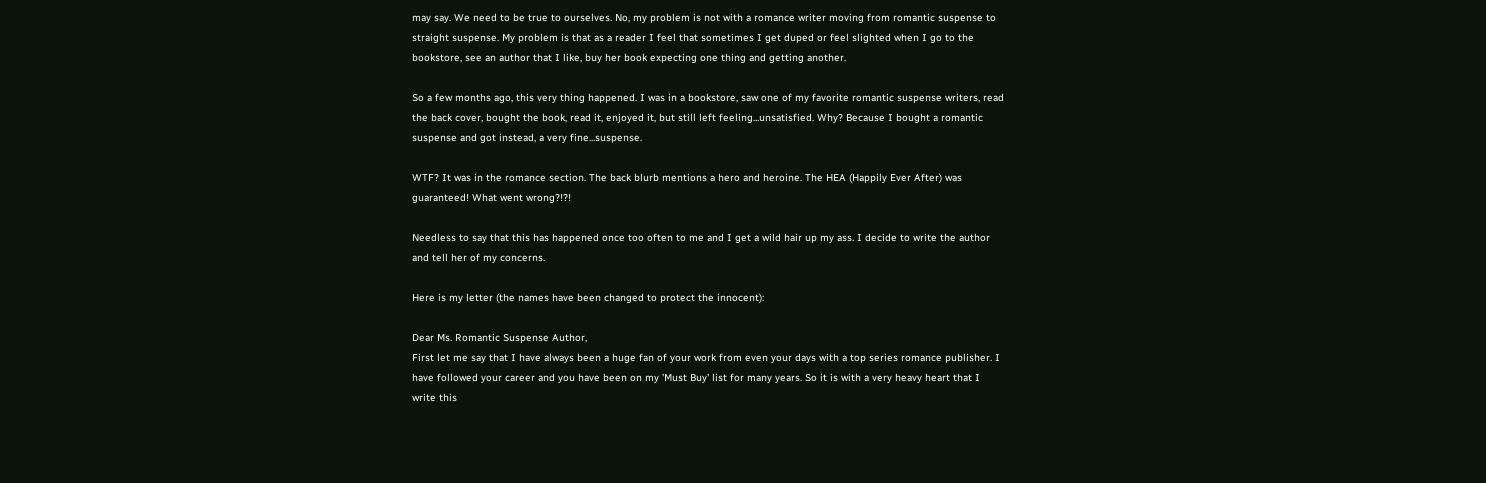may say. We need to be true to ourselves. No, my problem is not with a romance writer moving from romantic suspense to straight suspense. My problem is that as a reader I feel that sometimes I get duped or feel slighted when I go to the bookstore, see an author that I like, buy her book expecting one thing and getting another.

So a few months ago, this very thing happened. I was in a bookstore, saw one of my favorite romantic suspense writers, read the back cover, bought the book, read it, enjoyed it, but still left feeling...unsatisfied. Why? Because I bought a romantic suspense and got instead, a very fine...suspense.

WTF? It was in the romance section. The back blurb mentions a hero and heroine. The HEA (Happily Ever After) was guaranteed! What went wrong?!?!

Needless to say that this has happened once too often to me and I get a wild hair up my ass. I decide to write the author and tell her of my concerns.

Here is my letter (the names have been changed to protect the innocent):

Dear Ms. Romantic Suspense Author,
First let me say that I have always been a huge fan of your work from even your days with a top series romance publisher. I have followed your career and you have been on my 'Must Buy' list for many years. So it is with a very heavy heart that I write this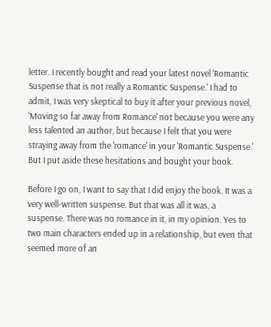letter. I recently bought and read your latest novel 'Romantic Suspense that is not really a Romantic Suspense.' I had to admit, I was very skeptical to buy it after your previous novel, 'Moving so far away from Romance' not because you were any less talented an author, but because I felt that you were straying away from the 'romance' in your 'Romantic Suspense.' But I put aside these hesitations and bought your book.

Before I go on, I want to say that I did enjoy the book. It was a very well-written suspense. But that was all it was, a suspense. There was no romance in it, in my opinion. Yes to two main characters ended up in a relationship, but even that seemed more of an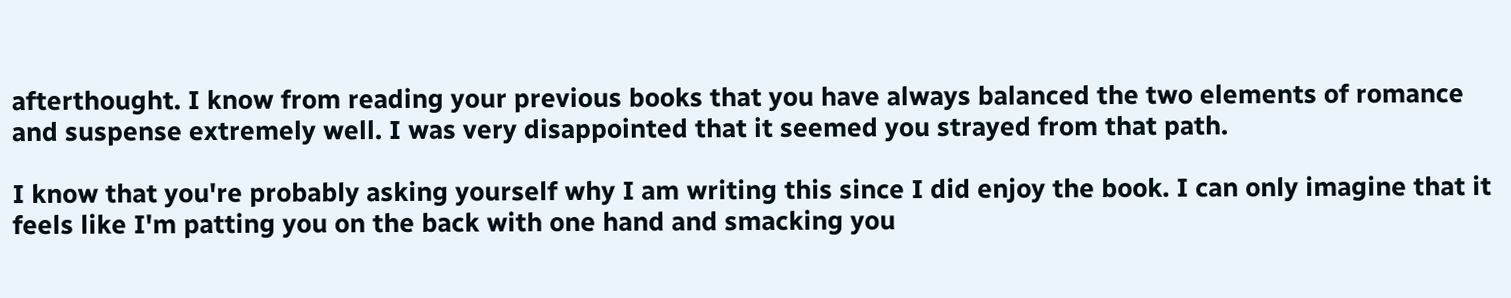afterthought. I know from reading your previous books that you have always balanced the two elements of romance and suspense extremely well. I was very disappointed that it seemed you strayed from that path.

I know that you're probably asking yourself why I am writing this since I did enjoy the book. I can only imagine that it feels like I'm patting you on the back with one hand and smacking you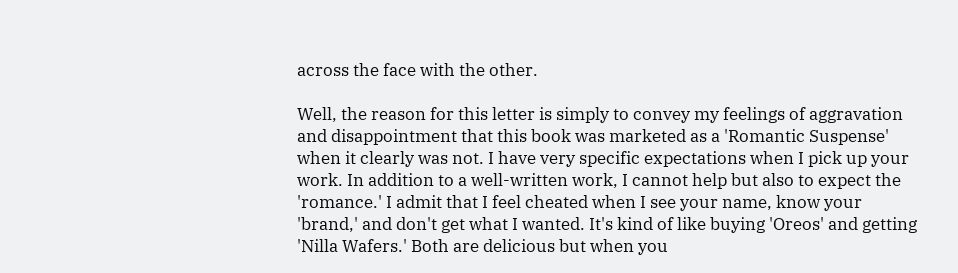across the face with the other.

Well, the reason for this letter is simply to convey my feelings of aggravation and disappointment that this book was marketed as a 'Romantic Suspense' when it clearly was not. I have very specific expectations when I pick up your work. In addition to a well-written work, I cannot help but also to expect the 'romance.' I admit that I feel cheated when I see your name, know your 'brand,' and don't get what I wanted. It's kind of like buying 'Oreos' and getting 'Nilla Wafers.' Both are delicious but when you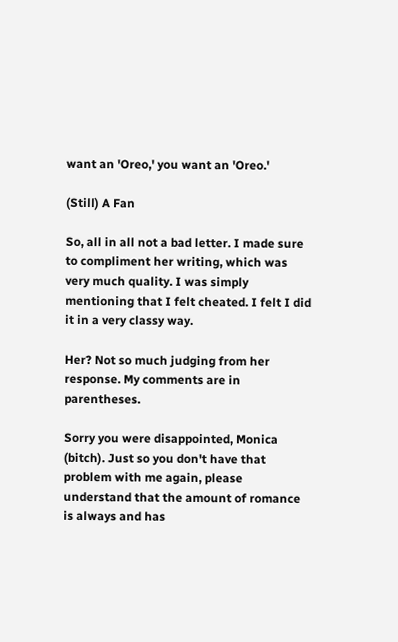want an 'Oreo,' you want an 'Oreo.'

(Still) A Fan

So, all in all not a bad letter. I made sure to compliment her writing, which was very much quality. I was simply mentioning that I felt cheated. I felt I did it in a very classy way.

Her? Not so much judging from her response. My comments are in parentheses.

Sorry you were disappointed, Monica (bitch). Just so you don't have that problem with me again, please understand that the amount of romance is always and has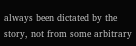always been dictated by the story, not from some arbitrary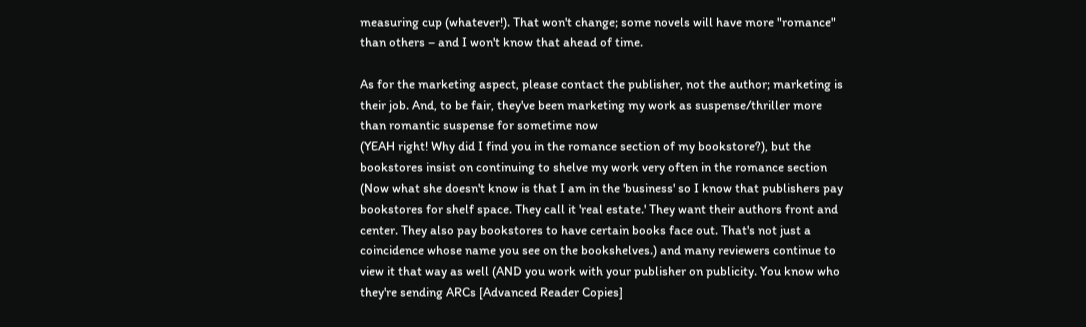measuring cup (whatever!). That won't change; some novels will have more "romance" than others – and I won't know that ahead of time.

As for the marketing aspect, please contact the publisher, not the author; marketing is their job. And, to be fair, they've been marketing my work as suspense/thriller more than romantic suspense for sometime now
(YEAH right! Why did I find you in the romance section of my bookstore?), but the bookstores insist on continuing to shelve my work very often in the romance section (Now what she doesn't know is that I am in the 'business' so I know that publishers pay bookstores for shelf space. They call it 'real estate.' They want their authors front and center. They also pay bookstores to have certain books face out. That's not just a coincidence whose name you see on the bookshelves.) and many reviewers continue to view it that way as well (AND you work with your publisher on publicity. You know who they're sending ARCs [Advanced Reader Copies]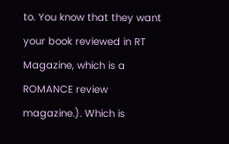to. You know that they want your book reviewed in RT Magazine, which is a ROMANCE review magazine.). Which is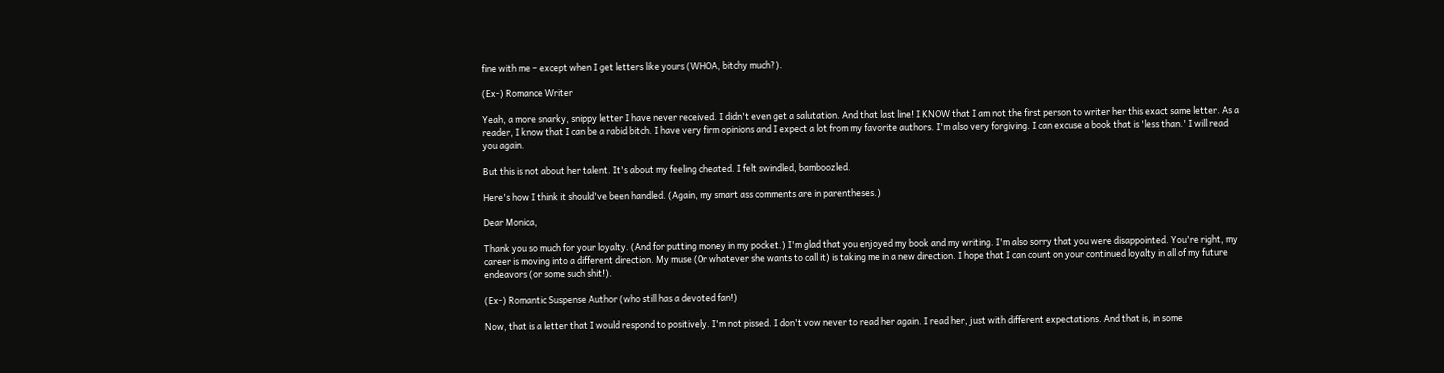fine with me – except when I get letters like yours (WHOA, bitchy much?).

(Ex-) Romance Writer

Yeah, a more snarky, snippy letter I have never received. I didn't even get a salutation. And that last line! I KNOW that I am not the first person to writer her this exact same letter. As a reader, I know that I can be a rabid bitch. I have very firm opinions and I expect a lot from my favorite authors. I'm also very forgiving. I can excuse a book that is 'less than.' I will read you again.

But this is not about her talent. It's about my feeling cheated. I felt swindled, bamboozled.

Here's how I think it should've been handled. (Again, my smart ass comments are in parentheses.)

Dear Monica,

Thank you so much for your loyalty. (And for putting money in my pocket.) I'm glad that you enjoyed my book and my writing. I'm also sorry that you were disappointed. You're right, my career is moving into a different direction. My muse (0r whatever she wants to call it) is taking me in a new direction. I hope that I can count on your continued loyalty in all of my future endeavors (or some such shit!).

(Ex-) Romantic Suspense Author (who still has a devoted fan!)

Now, that is a letter that I would respond to positively. I'm not pissed. I don't vow never to read her again. I read her, just with different expectations. And that is, in some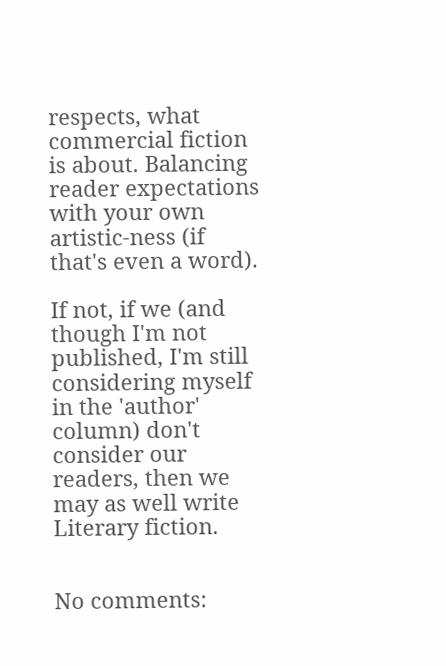respects, what commercial fiction is about. Balancing reader expectations with your own artistic-ness (if that's even a word).

If not, if we (and though I'm not published, I'm still considering myself in the 'author' column) don't consider our readers, then we may as well write Literary fiction.


No comments: